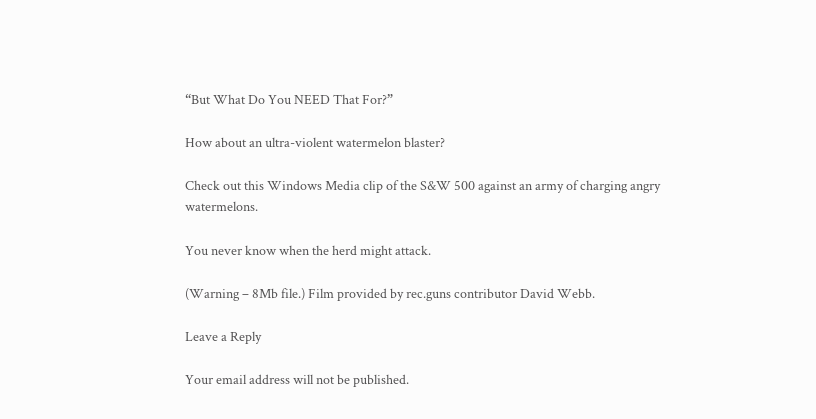“But What Do You NEED That For?”

How about an ultra-violent watermelon blaster?

Check out this Windows Media clip of the S&W 500 against an army of charging angry watermelons.

You never know when the herd might attack.

(Warning – 8Mb file.) Film provided by rec.guns contributor David Webb.

Leave a Reply

Your email address will not be published.